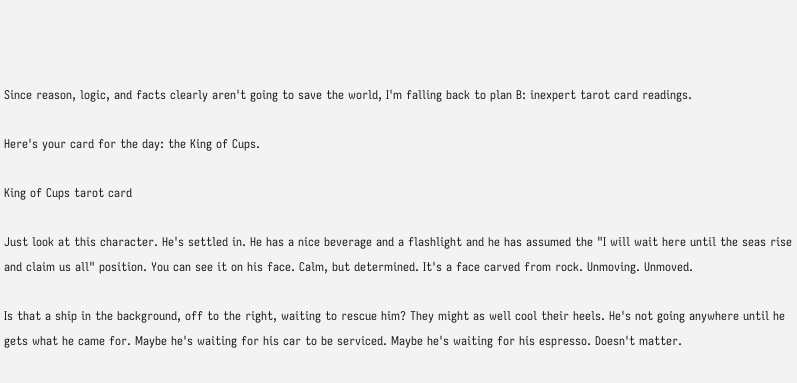Since reason, logic, and facts clearly aren't going to save the world, I'm falling back to plan B: inexpert tarot card readings.

Here's your card for the day: the King of Cups.

King of Cups tarot card

Just look at this character. He's settled in. He has a nice beverage and a flashlight and he has assumed the "I will wait here until the seas rise and claim us all" position. You can see it on his face. Calm, but determined. It's a face carved from rock. Unmoving. Unmoved.

Is that a ship in the background, off to the right, waiting to rescue him? They might as well cool their heels. He's not going anywhere until he gets what he came for. Maybe he's waiting for his car to be serviced. Maybe he's waiting for his espresso. Doesn't matter.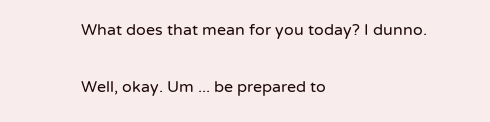What does that mean for you today? I dunno.

Well, okay. Um ... be prepared to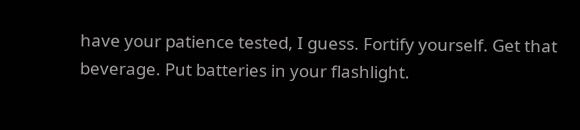have your patience tested, I guess. Fortify yourself. Get that beverage. Put batteries in your flashlight.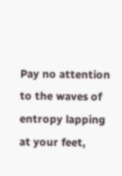Pay no attention to the waves of entropy lapping at your feet,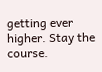getting ever higher. Stay the course.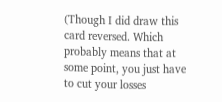(Though I did draw this card reversed. Which probably means that at some point, you just have to cut your losses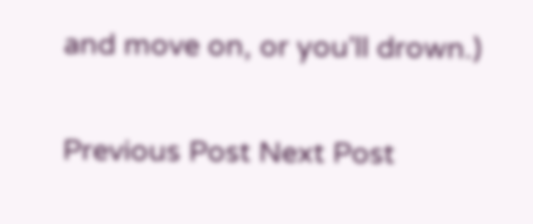and move on, or you'll drown.)

Previous Post Next Post